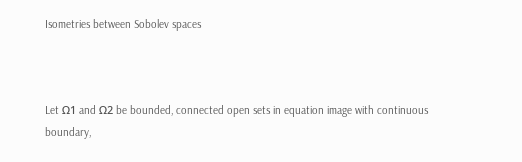Isometries between Sobolev spaces



Let Ω1 and Ω2 be bounded, connected open sets in equation image with continuous boundary,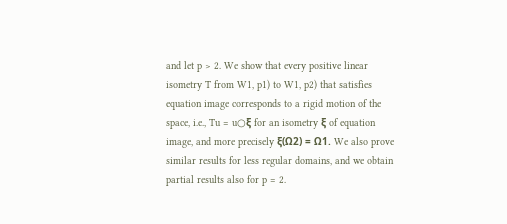and let p > 2. We show that every positive linear isometry T from W1, p1) to W1, p2) that satisfies equation image corresponds to a rigid motion of the space, i.e., Tu = u○ξ for an isometry ξ of equation image, and more precisely ξ(Ω2) = Ω1. We also prove similar results for less regular domains, and we obtain partial results also for p = 2.